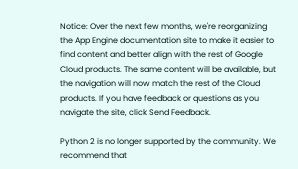Notice: Over the next few months, we're reorganizing the App Engine documentation site to make it easier to find content and better align with the rest of Google Cloud products. The same content will be available, but the navigation will now match the rest of the Cloud products. If you have feedback or questions as you navigate the site, click Send Feedback.

Python 2 is no longer supported by the community. We recommend that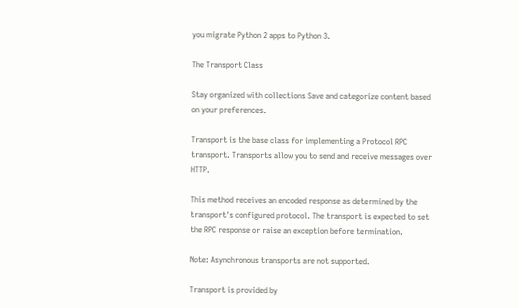you migrate Python 2 apps to Python 3.

The Transport Class

Stay organized with collections Save and categorize content based on your preferences.

Transport is the base class for implementing a Protocol RPC transport. Transports allow you to send and receive messages over HTTP.

This method receives an encoded response as determined by the transport's configured protocol. The transport is expected to set the RPC response or raise an exception before termination.

Note: Asynchronous transports are not supported.

Transport is provided by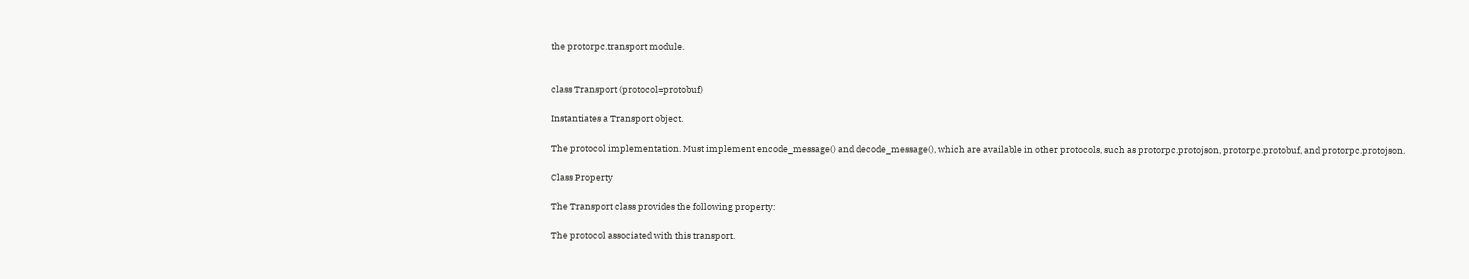the protorpc.transport module.


class Transport (protocol=protobuf)

Instantiates a Transport object.

The protocol implementation. Must implement encode_message() and decode_message(), which are available in other protocols, such as protorpc.protojson, protorpc.protobuf, and protorpc.protojson.

Class Property

The Transport class provides the following property:

The protocol associated with this transport.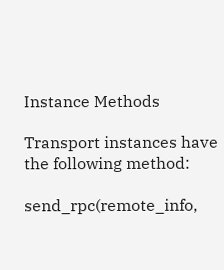Instance Methods

Transport instances have the following method:

send_rpc(remote_info,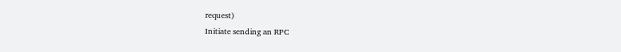request)
Initiate sending an RPC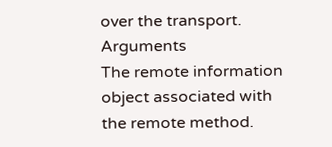over the transport. Arguments
The remote information object associated with the remote method.